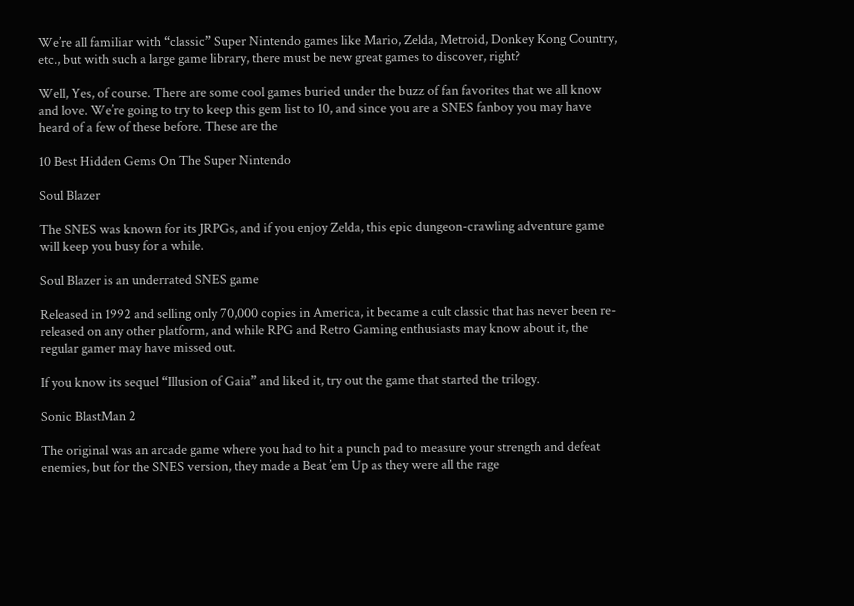We’re all familiar with “classic” Super Nintendo games like Mario, Zelda, Metroid, Donkey Kong Country,  etc., but with such a large game library, there must be new great games to discover, right?

Well, Yes, of course. There are some cool games buried under the buzz of fan favorites that we all know and love. We’re going to try to keep this gem list to 10, and since you are a SNES fanboy you may have heard of a few of these before. These are the

10 Best Hidden Gems On The Super Nintendo

Soul Blazer

The SNES was known for its JRPGs, and if you enjoy Zelda, this epic dungeon-crawling adventure game will keep you busy for a while.

Soul Blazer is an underrated SNES game

Released in 1992 and selling only 70,000 copies in America, it became a cult classic that has never been re-released on any other platform, and while RPG and Retro Gaming enthusiasts may know about it, the regular gamer may have missed out.

If you know its sequel “Illusion of Gaia” and liked it, try out the game that started the trilogy.

Sonic BlastMan 2

The original was an arcade game where you had to hit a punch pad to measure your strength and defeat enemies, but for the SNES version, they made a Beat ’em Up as they were all the rage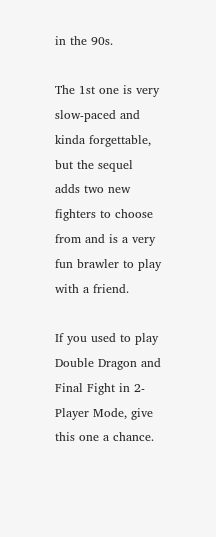in the 90s.

The 1st one is very slow-paced and kinda forgettable, but the sequel adds two new fighters to choose from and is a very fun brawler to play with a friend.

If you used to play Double Dragon and Final Fight in 2-Player Mode, give this one a chance.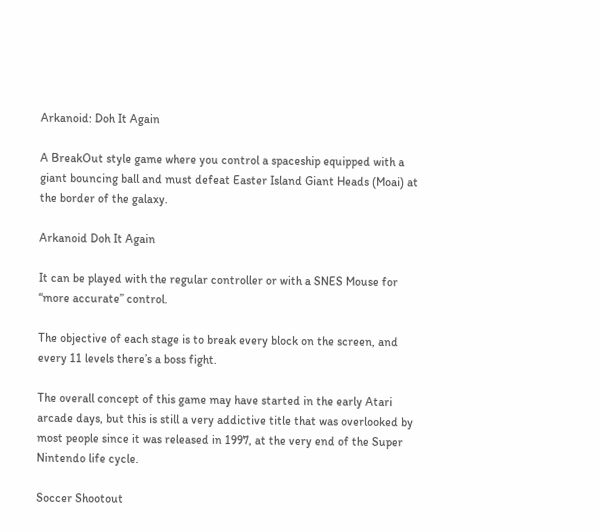Arkanoid: Doh It Again

A BreakOut style game where you control a spaceship equipped with a giant bouncing ball and must defeat Easter Island Giant Heads (Moai) at the border of the galaxy.

Arkanoid Doh It Again

It can be played with the regular controller or with a SNES Mouse for “more accurate” control.

The objective of each stage is to break every block on the screen, and every 11 levels there’s a boss fight.

The overall concept of this game may have started in the early Atari arcade days, but this is still a very addictive title that was overlooked by most people since it was released in 1997, at the very end of the Super Nintendo life cycle.

Soccer Shootout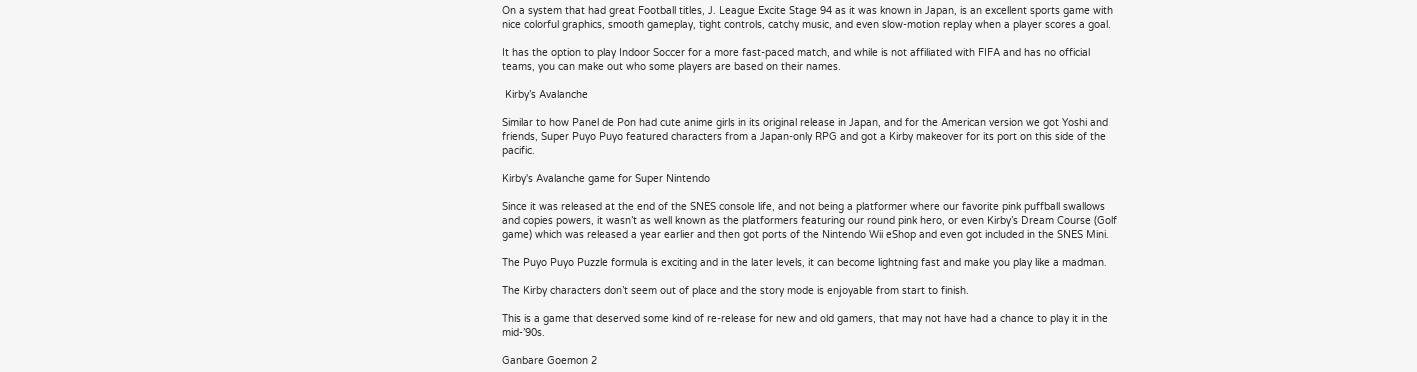On a system that had great Football titles, J. League Excite Stage 94 as it was known in Japan, is an excellent sports game with nice colorful graphics, smooth gameplay, tight controls, catchy music, and even slow-motion replay when a player scores a goal.

It has the option to play Indoor Soccer for a more fast-paced match, and while is not affiliated with FIFA and has no official teams, you can make out who some players are based on their names.

 Kirby’s Avalanche

Similar to how Panel de Pon had cute anime girls in its original release in Japan, and for the American version we got Yoshi and friends, Super Puyo Puyo featured characters from a Japan-only RPG and got a Kirby makeover for its port on this side of the pacific.

Kirby's Avalanche game for Super Nintendo

Since it was released at the end of the SNES console life, and not being a platformer where our favorite pink puffball swallows and copies powers, it wasn’t as well known as the platformers featuring our round pink hero, or even Kirby’s Dream Course (Golf game) which was released a year earlier and then got ports of the Nintendo Wii eShop and even got included in the SNES Mini.

The Puyo Puyo Puzzle formula is exciting and in the later levels, it can become lightning fast and make you play like a madman.

The Kirby characters don’t seem out of place and the story mode is enjoyable from start to finish.

This is a game that deserved some kind of re-release for new and old gamers, that may not have had a chance to play it in the mid-’90s.

Ganbare Goemon 2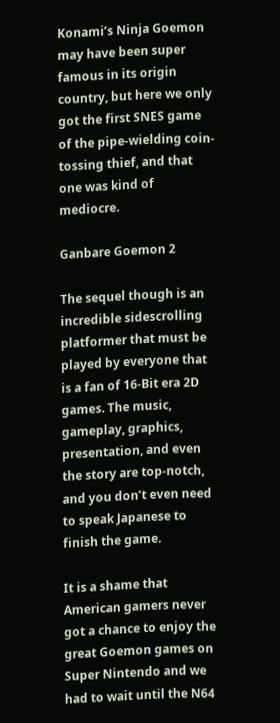Konami’s Ninja Goemon may have been super famous in its origin country, but here we only got the first SNES game of the pipe-wielding coin-tossing thief, and that one was kind of mediocre.

Ganbare Goemon 2

The sequel though is an incredible sidescrolling platformer that must be played by everyone that is a fan of 16-Bit era 2D games. The music, gameplay, graphics, presentation, and even the story are top-notch, and you don’t even need to speak Japanese to finish the game.

It is a shame that American gamers never got a chance to enjoy the great Goemon games on Super Nintendo and we had to wait until the N64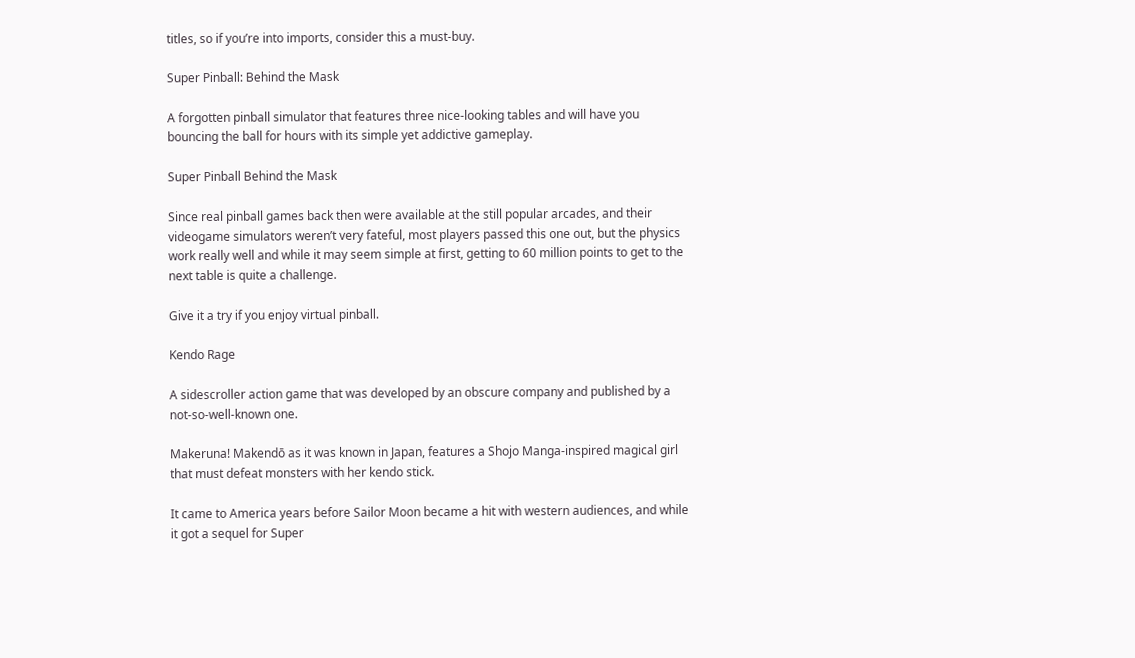titles, so if you’re into imports, consider this a must-buy.

Super Pinball: Behind the Mask

A forgotten pinball simulator that features three nice-looking tables and will have you bouncing the ball for hours with its simple yet addictive gameplay.

Super Pinball Behind the Mask

Since real pinball games back then were available at the still popular arcades, and their videogame simulators weren’t very fateful, most players passed this one out, but the physics work really well and while it may seem simple at first, getting to 60 million points to get to the next table is quite a challenge.

Give it a try if you enjoy virtual pinball.

Kendo Rage

A sidescroller action game that was developed by an obscure company and published by a not-so-well-known one.

Makeruna! Makendō as it was known in Japan, features a Shojo Manga-inspired magical girl that must defeat monsters with her kendo stick.

It came to America years before Sailor Moon became a hit with western audiences, and while it got a sequel for Super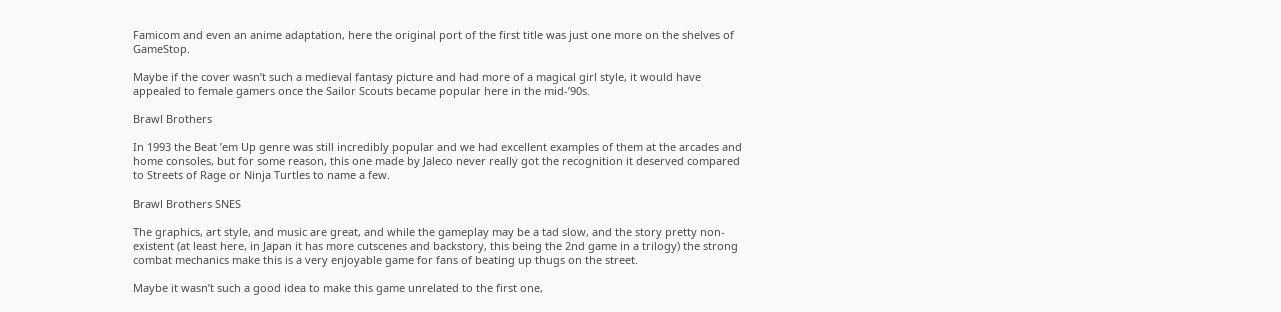Famicom and even an anime adaptation, here the original port of the first title was just one more on the shelves of GameStop.

Maybe if the cover wasn’t such a medieval fantasy picture and had more of a magical girl style, it would have appealed to female gamers once the Sailor Scouts became popular here in the mid-’90s.

Brawl Brothers

In 1993 the Beat ’em Up genre was still incredibly popular and we had excellent examples of them at the arcades and home consoles, but for some reason, this one made by Jaleco never really got the recognition it deserved compared to Streets of Rage or Ninja Turtles to name a few.

Brawl Brothers SNES

The graphics, art style, and music are great, and while the gameplay may be a tad slow, and the story pretty non-existent (at least here, in Japan it has more cutscenes and backstory, this being the 2nd game in a trilogy) the strong combat mechanics make this is a very enjoyable game for fans of beating up thugs on the street.

Maybe it wasn’t such a good idea to make this game unrelated to the first one,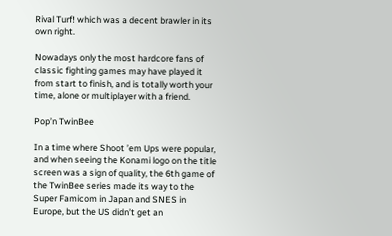Rival Turf! which was a decent brawler in its own right.

Nowadays only the most hardcore fans of classic fighting games may have played it from start to finish, and is totally worth your time, alone or multiplayer with a friend.

Pop’n TwinBee

In a time where Shoot ’em Ups were popular, and when seeing the Konami logo on the title screen was a sign of quality, the 6th game of the TwinBee series made its way to the Super Famicom in Japan and SNES in Europe, but the US didn’t get an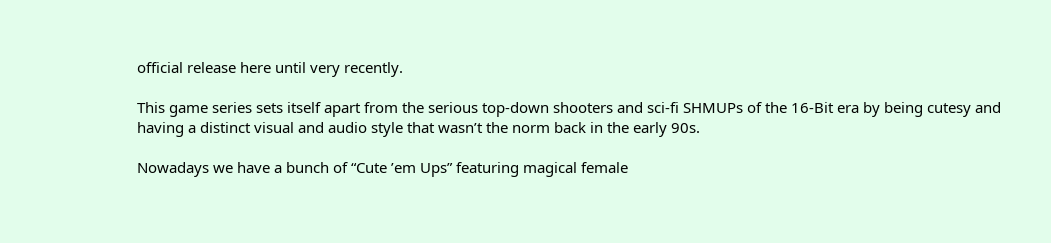official release here until very recently.

This game series sets itself apart from the serious top-down shooters and sci-fi SHMUPs of the 16-Bit era by being cutesy and having a distinct visual and audio style that wasn’t the norm back in the early 90s.

Nowadays we have a bunch of “Cute ’em Ups” featuring magical female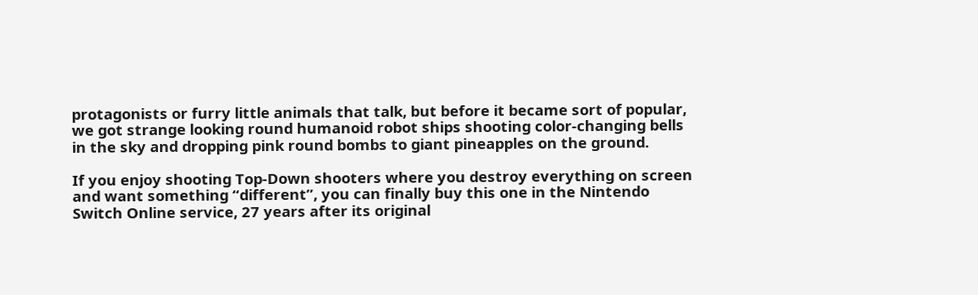protagonists or furry little animals that talk, but before it became sort of popular, we got strange looking round humanoid robot ships shooting color-changing bells in the sky and dropping pink round bombs to giant pineapples on the ground.

If you enjoy shooting Top-Down shooters where you destroy everything on screen and want something “different”, you can finally buy this one in the Nintendo Switch Online service, 27 years after its original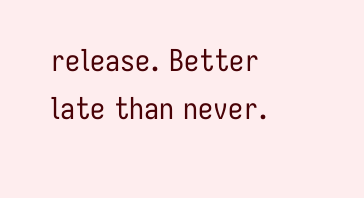release. Better late than never.